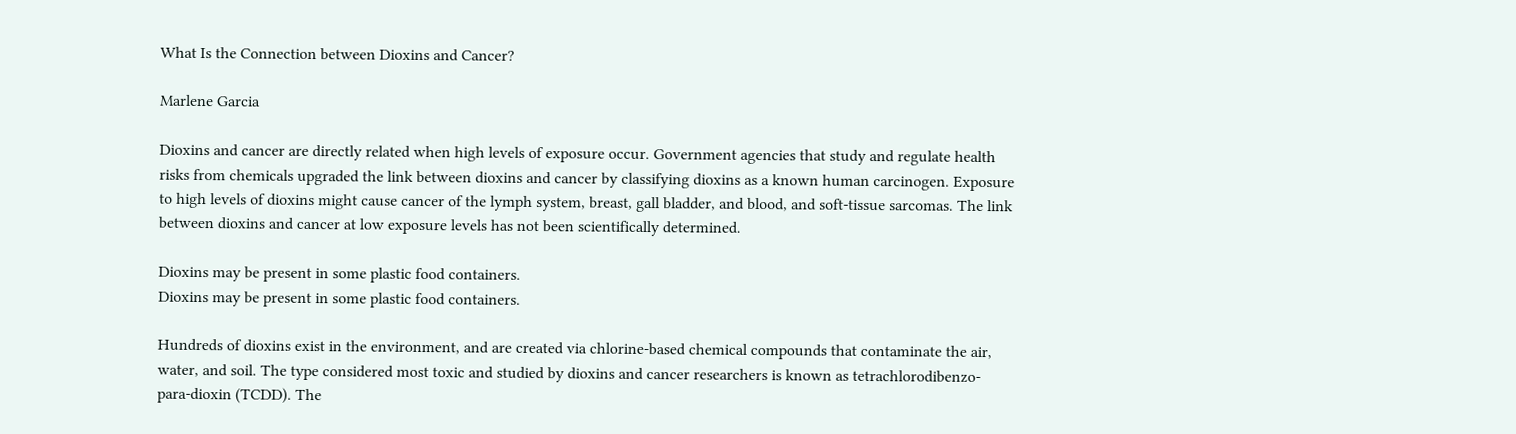What Is the Connection between Dioxins and Cancer?

Marlene Garcia

Dioxins and cancer are directly related when high levels of exposure occur. Government agencies that study and regulate health risks from chemicals upgraded the link between dioxins and cancer by classifying dioxins as a known human carcinogen. Exposure to high levels of dioxins might cause cancer of the lymph system, breast, gall bladder, and blood, and soft-tissue sarcomas. The link between dioxins and cancer at low exposure levels has not been scientifically determined.

Dioxins may be present in some plastic food containers.
Dioxins may be present in some plastic food containers.

Hundreds of dioxins exist in the environment, and are created via chlorine-based chemical compounds that contaminate the air, water, and soil. The type considered most toxic and studied by dioxins and cancer researchers is known as tetrachlorodibenzo-para-dioxin (TCDD). The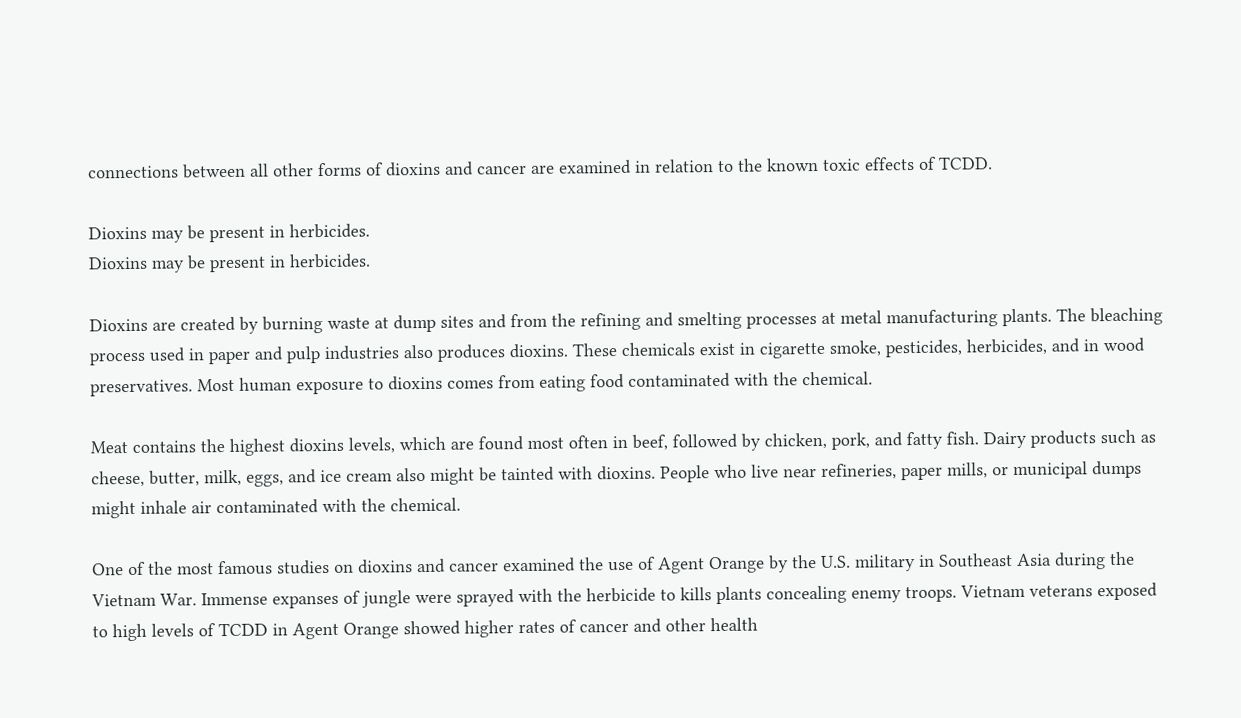connections between all other forms of dioxins and cancer are examined in relation to the known toxic effects of TCDD.

Dioxins may be present in herbicides.
Dioxins may be present in herbicides.

Dioxins are created by burning waste at dump sites and from the refining and smelting processes at metal manufacturing plants. The bleaching process used in paper and pulp industries also produces dioxins. These chemicals exist in cigarette smoke, pesticides, herbicides, and in wood preservatives. Most human exposure to dioxins comes from eating food contaminated with the chemical.

Meat contains the highest dioxins levels, which are found most often in beef, followed by chicken, pork, and fatty fish. Dairy products such as cheese, butter, milk, eggs, and ice cream also might be tainted with dioxins. People who live near refineries, paper mills, or municipal dumps might inhale air contaminated with the chemical.

One of the most famous studies on dioxins and cancer examined the use of Agent Orange by the U.S. military in Southeast Asia during the Vietnam War. Immense expanses of jungle were sprayed with the herbicide to kills plants concealing enemy troops. Vietnam veterans exposed to high levels of TCDD in Agent Orange showed higher rates of cancer and other health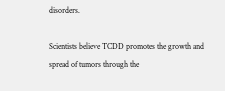disorders.

Scientists believe TCDD promotes the growth and spread of tumors through the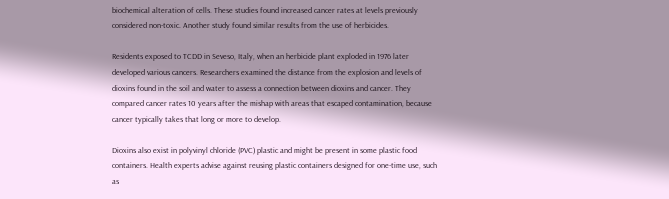biochemical alteration of cells. These studies found increased cancer rates at levels previously considered non-toxic. Another study found similar results from the use of herbicides.

Residents exposed to TCDD in Seveso, Italy, when an herbicide plant exploded in 1976 later developed various cancers. Researchers examined the distance from the explosion and levels of dioxins found in the soil and water to assess a connection between dioxins and cancer. They compared cancer rates 10 years after the mishap with areas that escaped contamination, because cancer typically takes that long or more to develop.

Dioxins also exist in polyvinyl chloride (PVC) plastic and might be present in some plastic food containers. Health experts advise against reusing plastic containers designed for one-time use, such as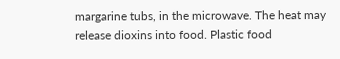margarine tubs, in the microwave. The heat may release dioxins into food. Plastic food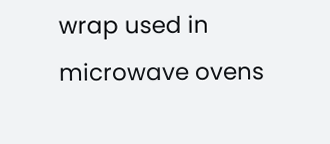wrap used in microwave ovens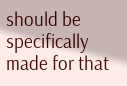should be specifically made for that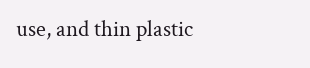use, and thin plastic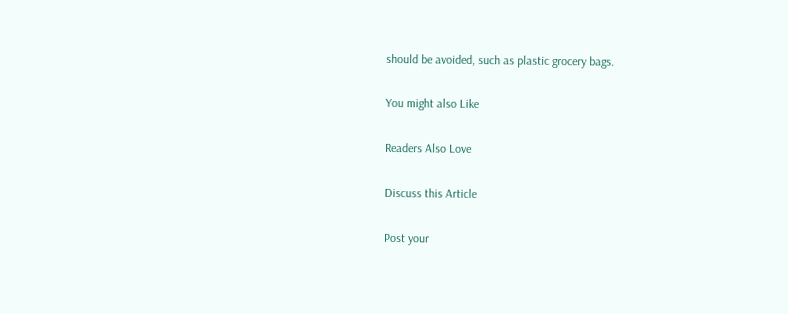should be avoided, such as plastic grocery bags.

You might also Like

Readers Also Love

Discuss this Article

Post your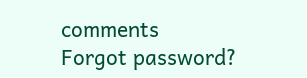comments
Forgot password?